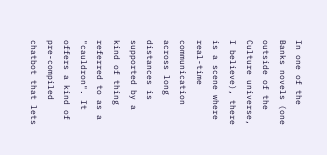In one of the Banks novels (one outside of the Culture universe, I believe), there is a scene where real-time communication across long distances is supported by a kind of thing referred to as a "cauldron". It offers a kind of pre-compiled chatbot that lets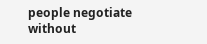people negotiate without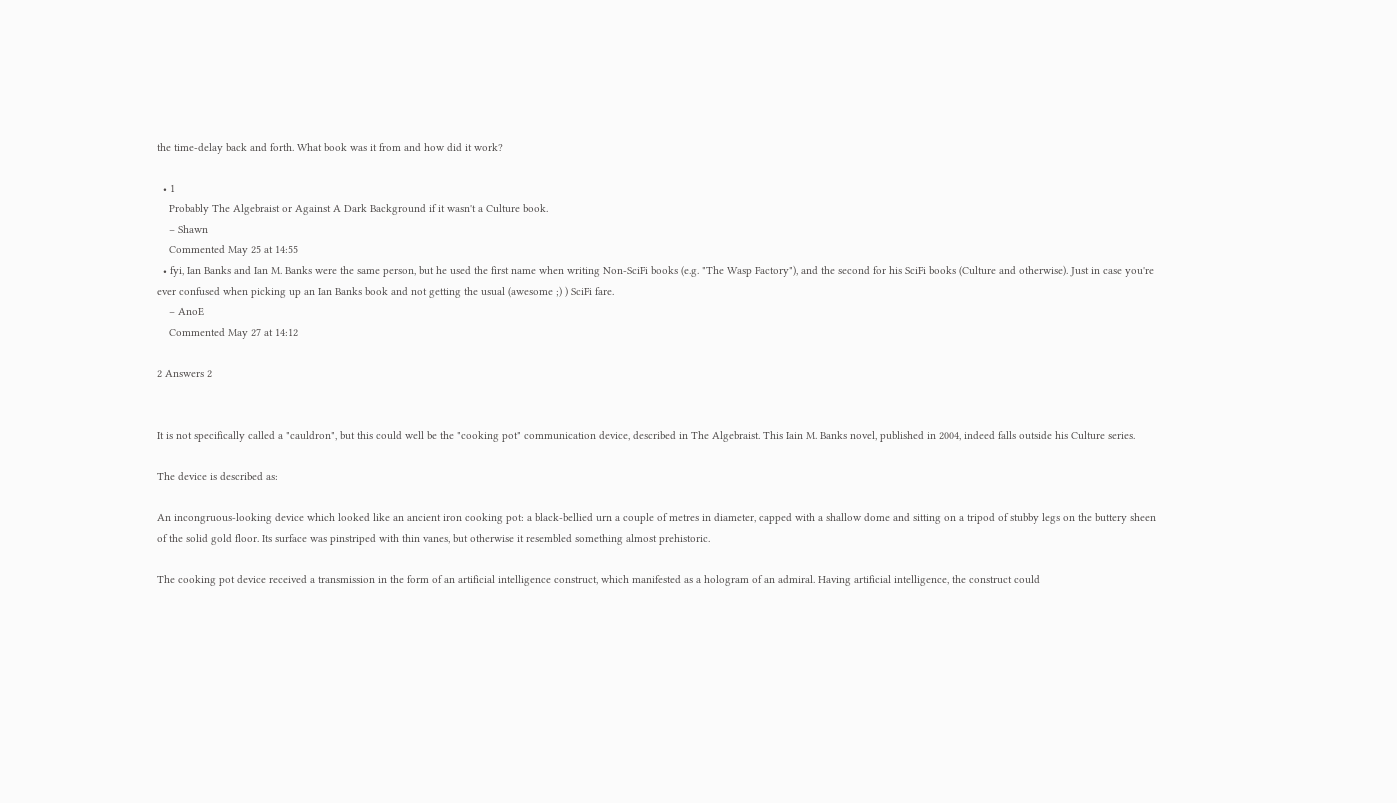the time-delay back and forth. What book was it from and how did it work?

  • 1
    Probably The Algebraist or Against A Dark Background if it wasn't a Culture book.
    – Shawn
    Commented May 25 at 14:55
  • fyi, Ian Banks and Ian M. Banks were the same person, but he used the first name when writing Non-SciFi books (e.g. "The Wasp Factory"), and the second for his SciFi books (Culture and otherwise). Just in case you're ever confused when picking up an Ian Banks book and not getting the usual (awesome ;) ) SciFi fare.
    – AnoE
    Commented May 27 at 14:12

2 Answers 2


It is not specifically called a "cauldron", but this could well be the "cooking pot" communication device, described in The Algebraist. This Iain M. Banks novel, published in 2004, indeed falls outside his Culture series.

The device is described as:

An incongruous-looking device which looked like an ancient iron cooking pot: a black-bellied urn a couple of metres in diameter, capped with a shallow dome and sitting on a tripod of stubby legs on the buttery sheen of the solid gold floor. Its surface was pinstriped with thin vanes, but otherwise it resembled something almost prehistoric.

The cooking pot device received a transmission in the form of an artificial intelligence construct, which manifested as a hologram of an admiral. Having artificial intelligence, the construct could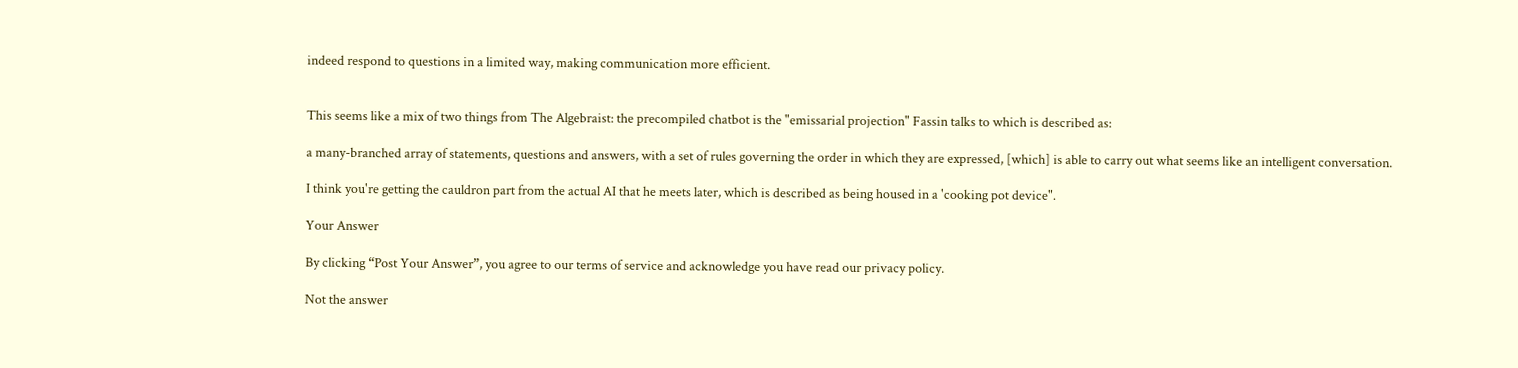indeed respond to questions in a limited way, making communication more efficient.


This seems like a mix of two things from The Algebraist: the precompiled chatbot is the "emissarial projection" Fassin talks to which is described as:

a many-branched array of statements, questions and answers, with a set of rules governing the order in which they are expressed, [which] is able to carry out what seems like an intelligent conversation.

I think you're getting the cauldron part from the actual AI that he meets later, which is described as being housed in a 'cooking pot device".

Your Answer

By clicking “Post Your Answer”, you agree to our terms of service and acknowledge you have read our privacy policy.

Not the answer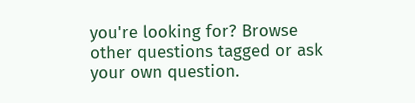you're looking for? Browse other questions tagged or ask your own question.